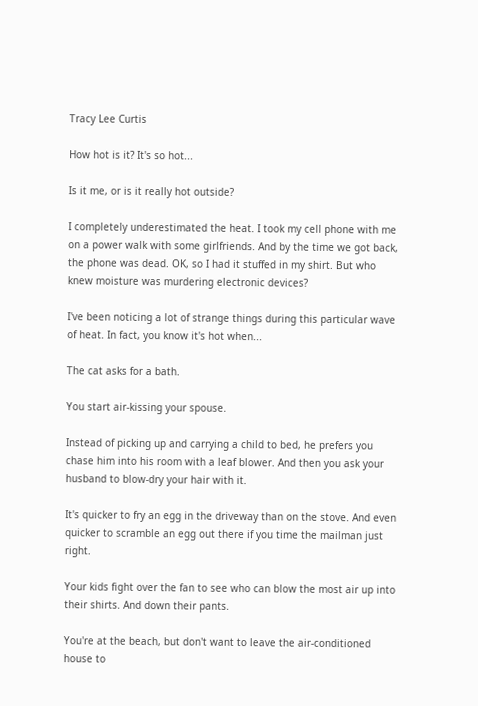Tracy Lee Curtis

How hot is it? It's so hot...

Is it me, or is it really hot outside?

I completely underestimated the heat. I took my cell phone with me on a power walk with some girlfriends. And by the time we got back, the phone was dead. OK, so I had it stuffed in my shirt. But who knew moisture was murdering electronic devices?

I've been noticing a lot of strange things during this particular wave of heat. In fact, you know it's hot when...

The cat asks for a bath.

You start air-kissing your spouse.

Instead of picking up and carrying a child to bed, he prefers you chase him into his room with a leaf blower. And then you ask your husband to blow-dry your hair with it.

It's quicker to fry an egg in the driveway than on the stove. And even quicker to scramble an egg out there if you time the mailman just right.

Your kids fight over the fan to see who can blow the most air up into their shirts. And down their pants.

You're at the beach, but don't want to leave the air-conditioned house to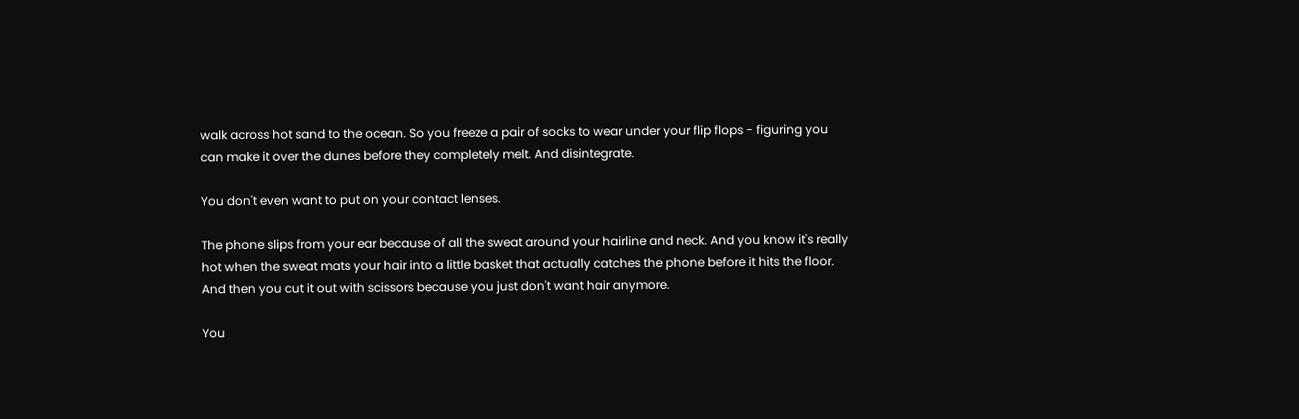walk across hot sand to the ocean. So you freeze a pair of socks to wear under your flip flops - figuring you can make it over the dunes before they completely melt. And disintegrate.

You don't even want to put on your contact lenses.

The phone slips from your ear because of all the sweat around your hairline and neck. And you know it's really hot when the sweat mats your hair into a little basket that actually catches the phone before it hits the floor. And then you cut it out with scissors because you just don't want hair anymore.

You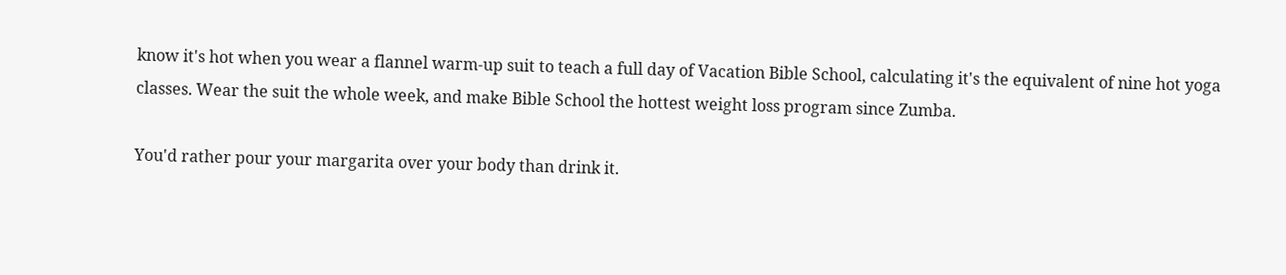know it's hot when you wear a flannel warm-up suit to teach a full day of Vacation Bible School, calculating it's the equivalent of nine hot yoga classes. Wear the suit the whole week, and make Bible School the hottest weight loss program since Zumba.

You'd rather pour your margarita over your body than drink it.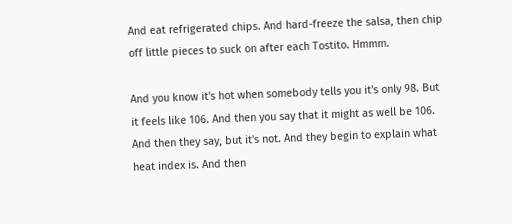And eat refrigerated chips. And hard-freeze the salsa, then chip off little pieces to suck on after each Tostito. Hmmm.

And you know it's hot when somebody tells you it's only 98. But it feels like 106. And then you say that it might as well be 106. And then they say, but it's not. And they begin to explain what heat index is. And then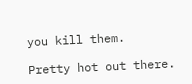you kill them.

Pretty hot out there.